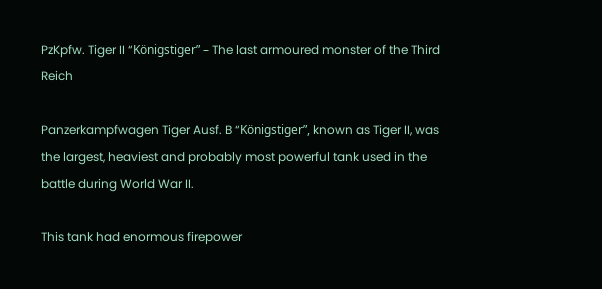PzKpfw. Tiger II “Königstiger” – The last armoured monster of the Third Reich

Panzerkampfwagen Tiger Ausf. B “Königstiger”, known as Tiger II, was the largest, heaviest and probably most powerful tank used in the battle during World War II.

This tank had enormous firepower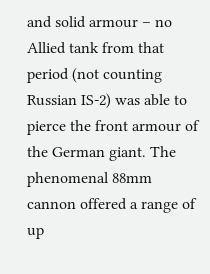and solid armour – no Allied tank from that period (not counting Russian IS-2) was able to pierce the front armour of the German giant. The phenomenal 88mm cannon offered a range of up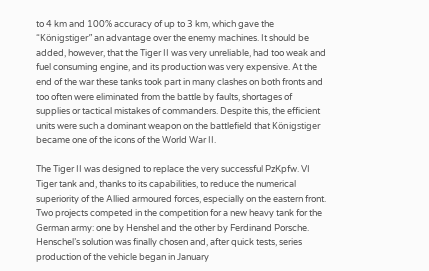to 4 km and 100% accuracy of up to 3 km, which gave the “Königstiger” an advantage over the enemy machines. It should be added, however, that the Tiger II was very unreliable, had too weak and fuel consuming engine, and its production was very expensive. At the end of the war these tanks took part in many clashes on both fronts and too often were eliminated from the battle by faults, shortages of supplies or tactical mistakes of commanders. Despite this, the efficient units were such a dominant weapon on the battlefield that Königstiger became one of the icons of the World War II.

The Tiger II was designed to replace the very successful PzKpfw. VI Tiger tank and, thanks to its capabilities, to reduce the numerical superiority of the Allied armoured forces, especially on the eastern front. Two projects competed in the competition for a new heavy tank for the German army: one by Henshel and the other by Ferdinand Porsche. Henschel’s solution was finally chosen and, after quick tests, series production of the vehicle began in January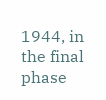1944, in the final phase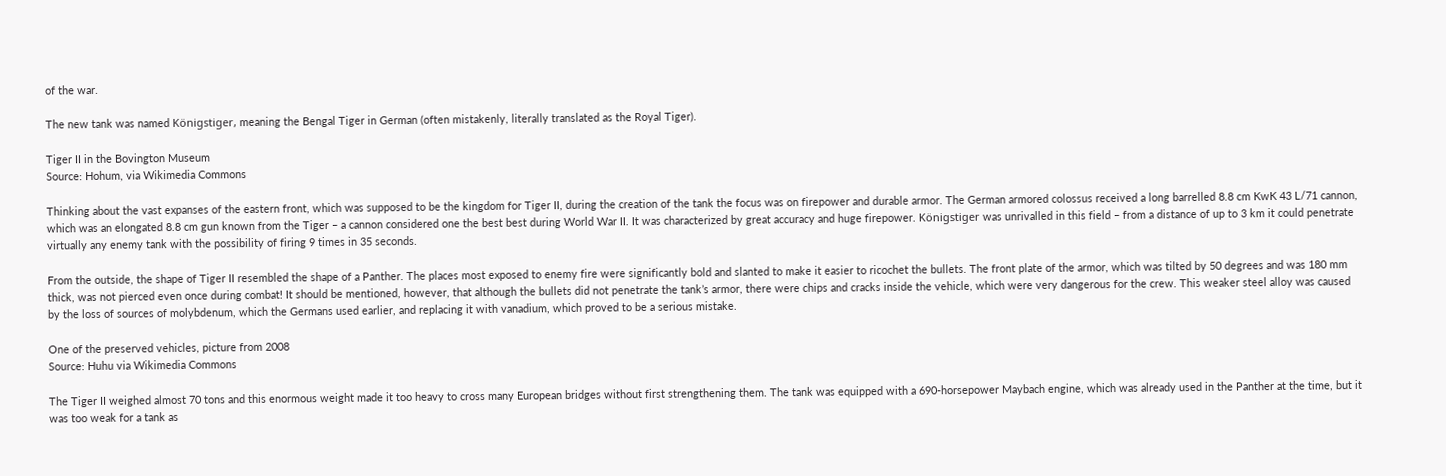of the war.

The new tank was named Königstiger, meaning the Bengal Tiger in German (often mistakenly, literally translated as the Royal Tiger).

Tiger II in the Bovington Museum
Source: Hohum, via Wikimedia Commons

Thinking about the vast expanses of the eastern front, which was supposed to be the kingdom for Tiger II, during the creation of the tank the focus was on firepower and durable armor. The German armored colossus received a long barrelled 8.8 cm KwK 43 L/71 cannon, which was an elongated 8.8 cm gun known from the Tiger – a cannon considered one the best best during World War II. It was characterized by great accuracy and huge firepower. Königstiger was unrivalled in this field – from a distance of up to 3 km it could penetrate virtually any enemy tank with the possibility of firing 9 times in 35 seconds.

From the outside, the shape of Tiger II resembled the shape of a Panther. The places most exposed to enemy fire were significantly bold and slanted to make it easier to ricochet the bullets. The front plate of the armor, which was tilted by 50 degrees and was 180 mm thick, was not pierced even once during combat! It should be mentioned, however, that although the bullets did not penetrate the tank’s armor, there were chips and cracks inside the vehicle, which were very dangerous for the crew. This weaker steel alloy was caused by the loss of sources of molybdenum, which the Germans used earlier, and replacing it with vanadium, which proved to be a serious mistake.

One of the preserved vehicles, picture from 2008
Source: Huhu via Wikimedia Commons

The Tiger II weighed almost 70 tons and this enormous weight made it too heavy to cross many European bridges without first strengthening them. The tank was equipped with a 690-horsepower Maybach engine, which was already used in the Panther at the time, but it was too weak for a tank as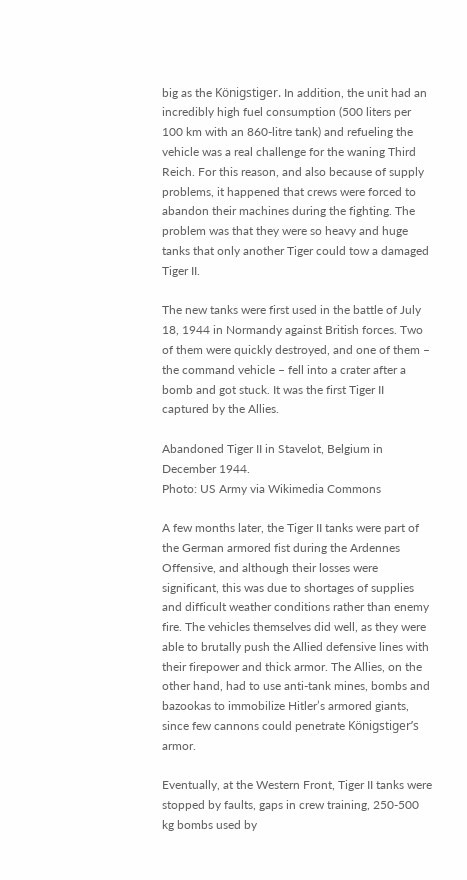big as the Königstiger. In addition, the unit had an incredibly high fuel consumption (500 liters per 100 km with an 860-litre tank) and refueling the vehicle was a real challenge for the waning Third Reich. For this reason, and also because of supply problems, it happened that crews were forced to abandon their machines during the fighting. The problem was that they were so heavy and huge tanks that only another Tiger could tow a damaged Tiger II.

The new tanks were first used in the battle of July 18, 1944 in Normandy against British forces. Two of them were quickly destroyed, and one of them – the command vehicle – fell into a crater after a bomb and got stuck. It was the first Tiger II captured by the Allies.

Abandoned Tiger II in Stavelot, Belgium in December 1944.
Photo: US Army via Wikimedia Commons

A few months later, the Tiger II tanks were part of the German armored fist during the Ardennes Offensive, and although their losses were significant, this was due to shortages of supplies and difficult weather conditions rather than enemy fire. The vehicles themselves did well, as they were able to brutally push the Allied defensive lines with their firepower and thick armor. The Allies, on the other hand, had to use anti-tank mines, bombs and bazookas to immobilize Hitler’s armored giants, since few cannons could penetrate Königstiger’s armor.

Eventually, at the Western Front, Tiger II tanks were stopped by faults, gaps in crew training, 250-500 kg bombs used by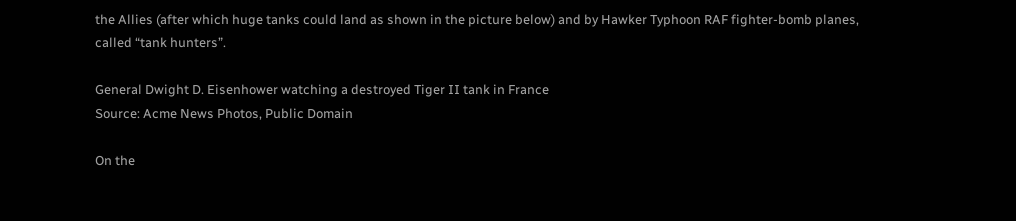the Allies (after which huge tanks could land as shown in the picture below) and by Hawker Typhoon RAF fighter-bomb planes, called “tank hunters”.

General Dwight D. Eisenhower watching a destroyed Tiger II tank in France
Source: Acme News Photos, Public Domain

On the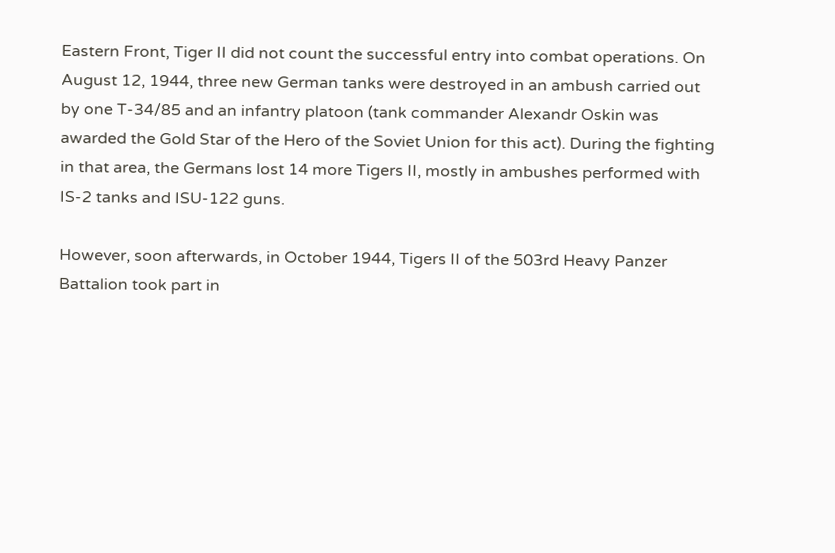Eastern Front, Tiger II did not count the successful entry into combat operations. On August 12, 1944, three new German tanks were destroyed in an ambush carried out by one T-34/85 and an infantry platoon (tank commander Alexandr Oskin was awarded the Gold Star of the Hero of the Soviet Union for this act). During the fighting in that area, the Germans lost 14 more Tigers II, mostly in ambushes performed with IS-2 tanks and ISU-122 guns.

However, soon afterwards, in October 1944, Tigers II of the 503rd Heavy Panzer Battalion took part in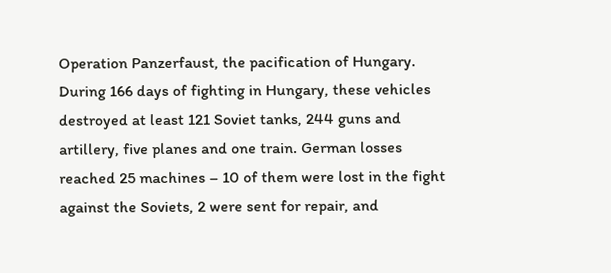Operation Panzerfaust, the pacification of Hungary. During 166 days of fighting in Hungary, these vehicles destroyed at least 121 Soviet tanks, 244 guns and artillery, five planes and one train. German losses reached 25 machines – 10 of them were lost in the fight against the Soviets, 2 were sent for repair, and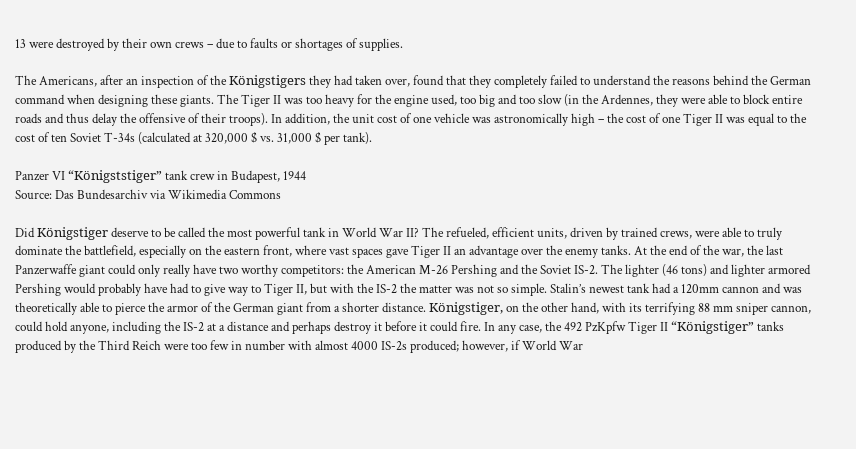13 were destroyed by their own crews – due to faults or shortages of supplies.

The Americans, after an inspection of the Königstigers they had taken over, found that they completely failed to understand the reasons behind the German command when designing these giants. The Tiger II was too heavy for the engine used, too big and too slow (in the Ardennes, they were able to block entire roads and thus delay the offensive of their troops). In addition, the unit cost of one vehicle was astronomically high – the cost of one Tiger II was equal to the cost of ten Soviet T-34s (calculated at 320,000 $ vs. 31,000 $ per tank).

Panzer VI “Königststiger” tank crew in Budapest, 1944
Source: Das Bundesarchiv via Wikimedia Commons

Did Königstiger deserve to be called the most powerful tank in World War II? The refueled, efficient units, driven by trained crews, were able to truly dominate the battlefield, especially on the eastern front, where vast spaces gave Tiger II an advantage over the enemy tanks. At the end of the war, the last Panzerwaffe giant could only really have two worthy competitors: the American M-26 Pershing and the Soviet IS-2. The lighter (46 tons) and lighter armored Pershing would probably have had to give way to Tiger II, but with the IS-2 the matter was not so simple. Stalin’s newest tank had a 120mm cannon and was theoretically able to pierce the armor of the German giant from a shorter distance. Königstiger, on the other hand, with its terrifying 88 mm sniper cannon, could hold anyone, including the IS-2 at a distance and perhaps destroy it before it could fire. In any case, the 492 PzKpfw Tiger II “Königstiger” tanks produced by the Third Reich were too few in number with almost 4000 IS-2s produced; however, if World War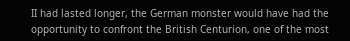II had lasted longer, the German monster would have had the opportunity to confront the British Centurion, one of the most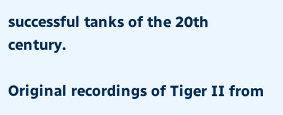successful tanks of the 20th century.

Original recordings of Tiger II from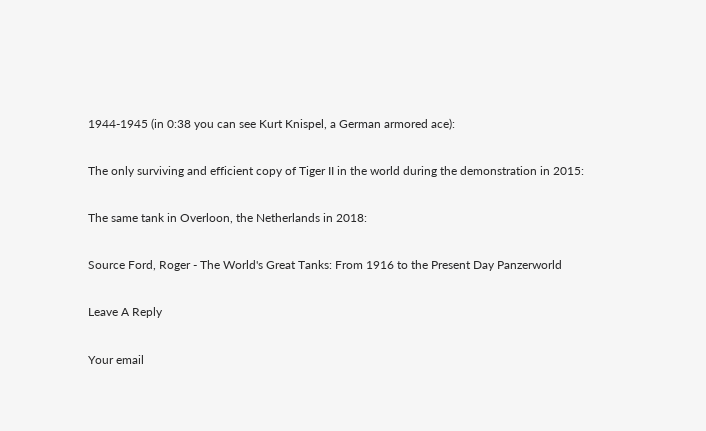1944-1945 (in 0:38 you can see Kurt Knispel, a German armored ace):

The only surviving and efficient copy of Tiger II in the world during the demonstration in 2015:

The same tank in Overloon, the Netherlands in 2018:

Source Ford, Roger - The World's Great Tanks: From 1916 to the Present Day Panzerworld

Leave A Reply

Your email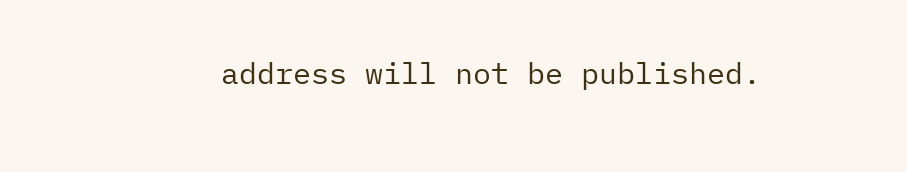address will not be published.